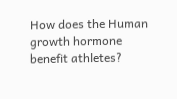How does the Human growth hormone benefit athletes?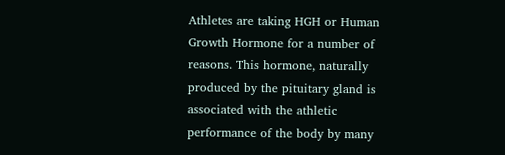Athletes are taking HGH or Human Growth Hormone for a number of reasons. This hormone, naturally produced by the pituitary gland is associated with the athletic performance of the body by many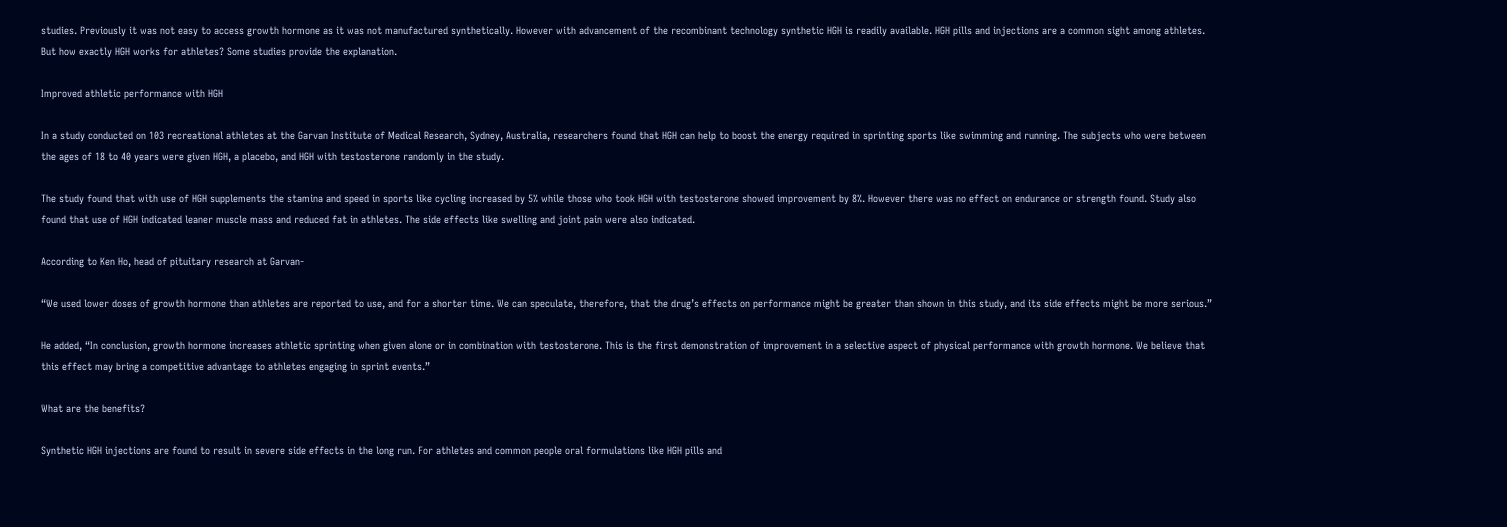studies. Previously it was not easy to access growth hormone as it was not manufactured synthetically. However with advancement of the recombinant technology synthetic HGH is readily available. HGH pills and injections are a common sight among athletes. But how exactly HGH works for athletes? Some studies provide the explanation.

Improved athletic performance with HGH

In a study conducted on 103 recreational athletes at the Garvan Institute of Medical Research, Sydney, Australia, researchers found that HGH can help to boost the energy required in sprinting sports like swimming and running. The subjects who were between the ages of 18 to 40 years were given HGH, a placebo, and HGH with testosterone randomly in the study.

The study found that with use of HGH supplements the stamina and speed in sports like cycling increased by 5% while those who took HGH with testosterone showed improvement by 8%. However there was no effect on endurance or strength found. Study also found that use of HGH indicated leaner muscle mass and reduced fat in athletes. The side effects like swelling and joint pain were also indicated.

According to Ken Ho, head of pituitary research at Garvan-

“We used lower doses of growth hormone than athletes are reported to use, and for a shorter time. We can speculate, therefore, that the drug’s effects on performance might be greater than shown in this study, and its side effects might be more serious.”

He added, “In conclusion, growth hormone increases athletic sprinting when given alone or in combination with testosterone. This is the first demonstration of improvement in a selective aspect of physical performance with growth hormone. We believe that this effect may bring a competitive advantage to athletes engaging in sprint events.”

What are the benefits?

Synthetic HGH injections are found to result in severe side effects in the long run. For athletes and common people oral formulations like HGH pills and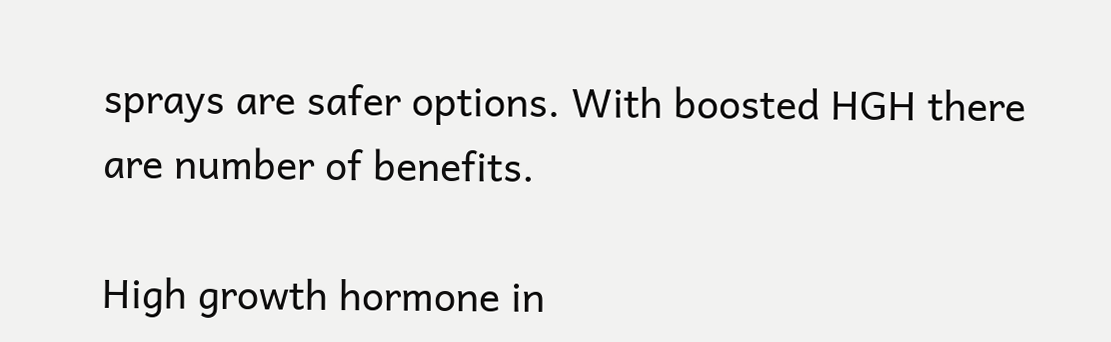sprays are safer options. With boosted HGH there are number of benefits.

High growth hormone in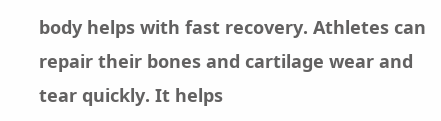body helps with fast recovery. Athletes can repair their bones and cartilage wear and tear quickly. It helps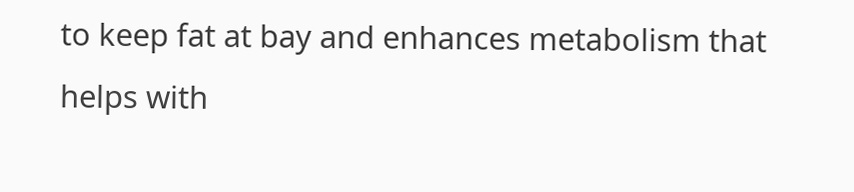to keep fat at bay and enhances metabolism that helps with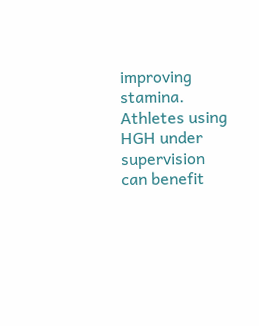improving stamina. Athletes using HGH under supervision can benefit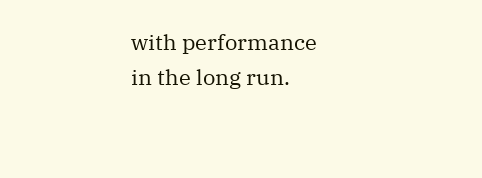with performance in the long run.